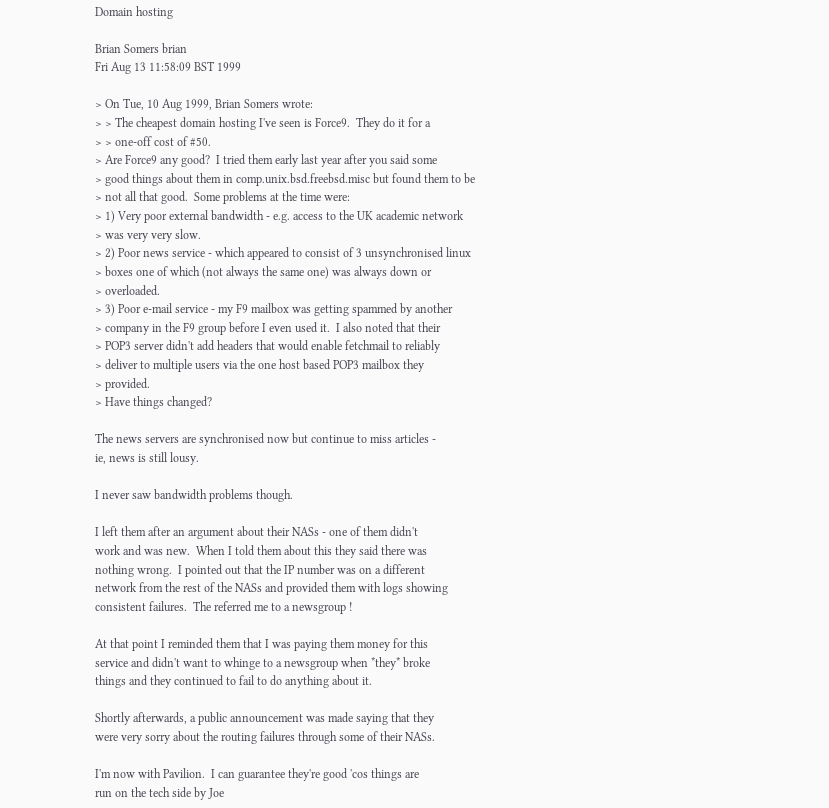Domain hosting

Brian Somers brian
Fri Aug 13 11:58:09 BST 1999

> On Tue, 10 Aug 1999, Brian Somers wrote:
> > The cheapest domain hosting I've seen is Force9.  They do it for a
> > one-off cost of #50.
> Are Force9 any good?  I tried them early last year after you said some
> good things about them in comp.unix.bsd.freebsd.misc but found them to be
> not all that good.  Some problems at the time were:
> 1) Very poor external bandwidth - e.g. access to the UK academic network
> was very very slow.
> 2) Poor news service - which appeared to consist of 3 unsynchronised linux
> boxes one of which (not always the same one) was always down or
> overloaded.
> 3) Poor e-mail service - my F9 mailbox was getting spammed by another
> company in the F9 group before I even used it.  I also noted that their
> POP3 server didn't add headers that would enable fetchmail to reliably
> deliver to multiple users via the one host based POP3 mailbox they
> provided.
> Have things changed?

The news servers are synchronised now but continue to miss articles -
ie, news is still lousy.

I never saw bandwidth problems though.

I left them after an argument about their NASs - one of them didn't
work and was new.  When I told them about this they said there was
nothing wrong.  I pointed out that the IP number was on a different
network from the rest of the NASs and provided them with logs showing
consistent failures.  The referred me to a newsgroup !

At that point I reminded them that I was paying them money for this
service and didn't want to whinge to a newsgroup when *they* broke
things and they continued to fail to do anything about it.

Shortly afterwards, a public announcement was made saying that they
were very sorry about the routing failures through some of their NASs.

I'm now with Pavilion.  I can guarantee they're good 'cos things are
run on the tech side by Joe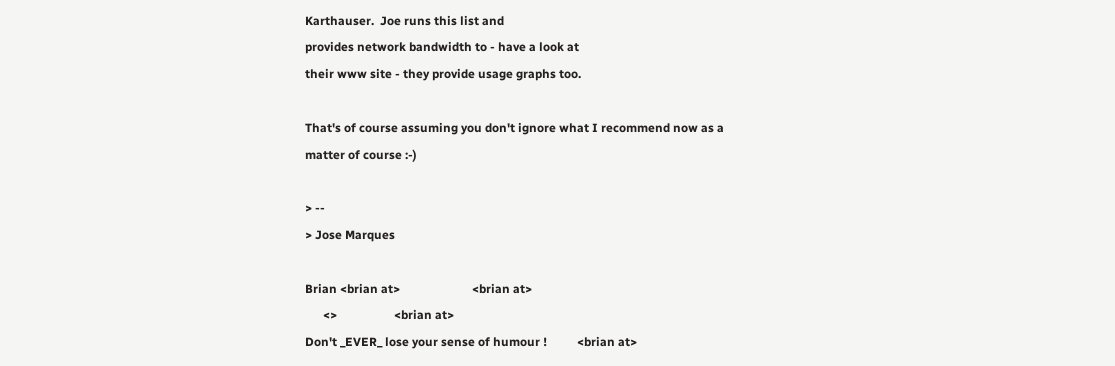Karthauser.  Joe runs this list and
provides network bandwidth to - have a look at
their www site - they provide usage graphs too.

That's of course assuming you don't ignore what I recommend now as a
matter of course :-)

> --
> Jose Marques

Brian <brian at>                        <brian at>
      <>                   <brian at>
Don't _EVER_ lose your sense of humour !          <brian at>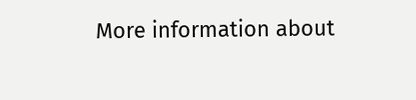More information about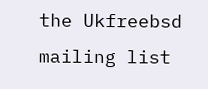the Ukfreebsd mailing list